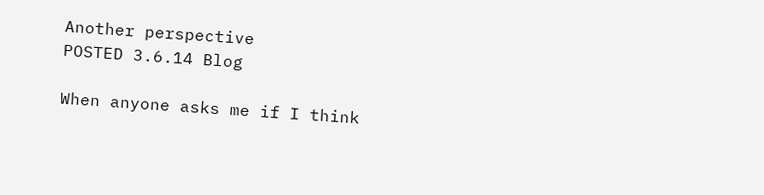Another perspective
POSTED 3.6.14 Blog

When anyone asks me if I think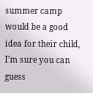summer camp would be a good idea for their child, I’m sure you can guess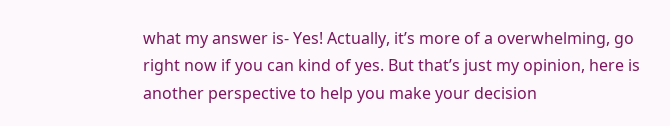what my answer is- Yes! Actually, it’s more of a overwhelming, go right now if you can kind of yes. But that’s just my opinion, here is another perspective to help you make your decision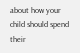about how your child should spend their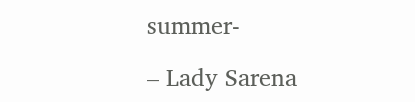summer-

– Lady Sarena